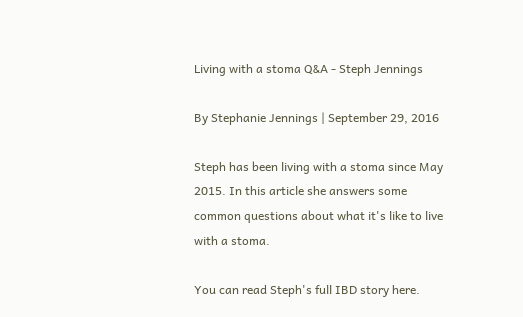Living with a stoma Q&A - Steph Jennings

By Stephanie Jennings | September 29, 2016

Steph has been living with a stoma since May 2015. In this article she answers some common questions about what it's like to live with a stoma.

You can read Steph's full IBD story here.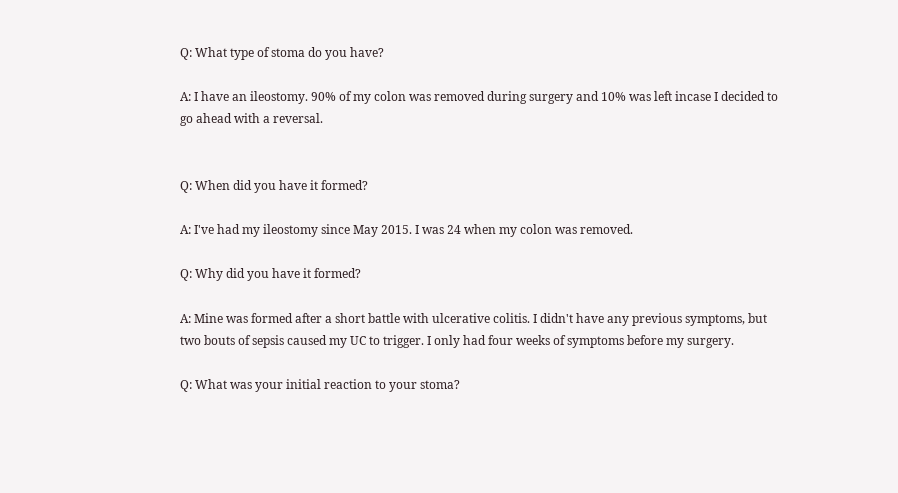Q: What type of stoma do you have?

A: I have an ileostomy. 90% of my colon was removed during surgery and 10% was left incase I decided to go ahead with a reversal.


Q: When did you have it formed?

A: I've had my ileostomy since May 2015. I was 24 when my colon was removed.

Q: Why did you have it formed?

A: Mine was formed after a short battle with ulcerative colitis. I didn't have any previous symptoms, but two bouts of sepsis caused my UC to trigger. I only had four weeks of symptoms before my surgery.

Q: What was your initial reaction to your stoma?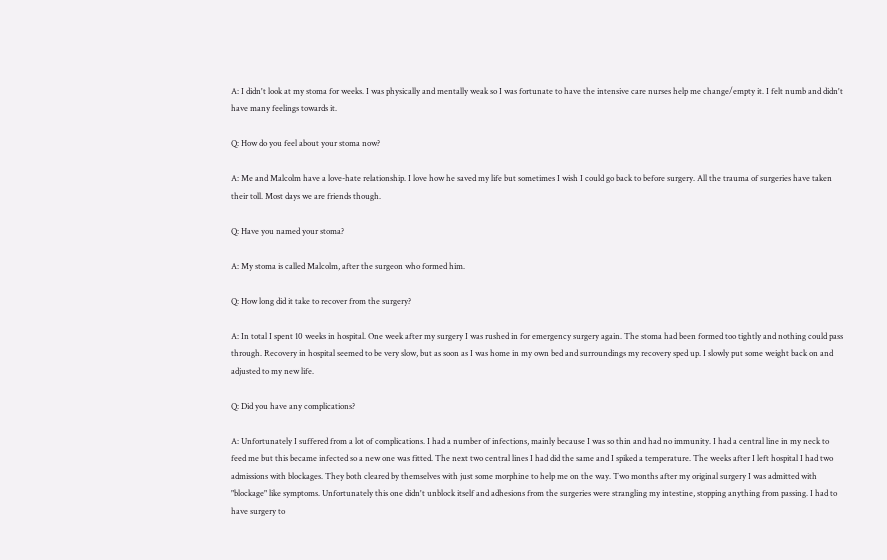A: I didn't look at my stoma for weeks. I was physically and mentally weak so I was fortunate to have the intensive care nurses help me change/empty it. I felt numb and didn't have many feelings towards it.

Q: How do you feel about your stoma now?

A: Me and Malcolm have a love-hate relationship. I love how he saved my life but sometimes I wish I could go back to before surgery. All the trauma of surgeries have taken their toll. Most days we are friends though.

Q: Have you named your stoma?

A: My stoma is called Malcolm, after the surgeon who formed him.

Q: How long did it take to recover from the surgery?

A: In total I spent 10 weeks in hospital. One week after my surgery I was rushed in for emergency surgery again. The stoma had been formed too tightly and nothing could pass through. Recovery in hospital seemed to be very slow, but as soon as I was home in my own bed and surroundings my recovery sped up. I slowly put some weight back on and adjusted to my new life.

Q: Did you have any complications?

A: Unfortunately I suffered from a lot of complications. I had a number of infections, mainly because I was so thin and had no immunity. I had a central line in my neck to feed me but this became infected so a new one was fitted. The next two central lines I had did the same and I spiked a temperature. The weeks after I left hospital I had two admissions with blockages. They both cleared by themselves with just some morphine to help me on the way. Two months after my original surgery I was admitted with "blockage" like symptoms. Unfortunately this one didn't unblock itself and adhesions from the surgeries were strangling my intestine, stopping anything from passing. I had to have surgery to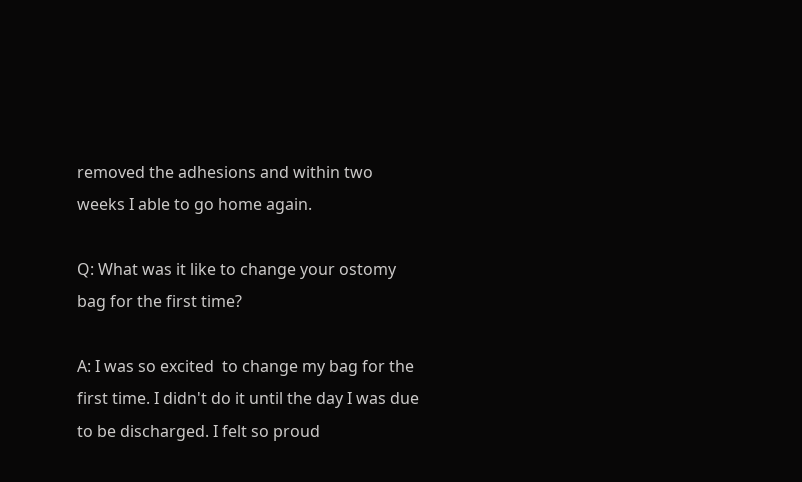removed the adhesions and within two weeks I able to go home again.

Q: What was it like to change your ostomy bag for the first time?

A: I was so excited  to change my bag for the first time. I didn't do it until the day I was due to be discharged. I felt so proud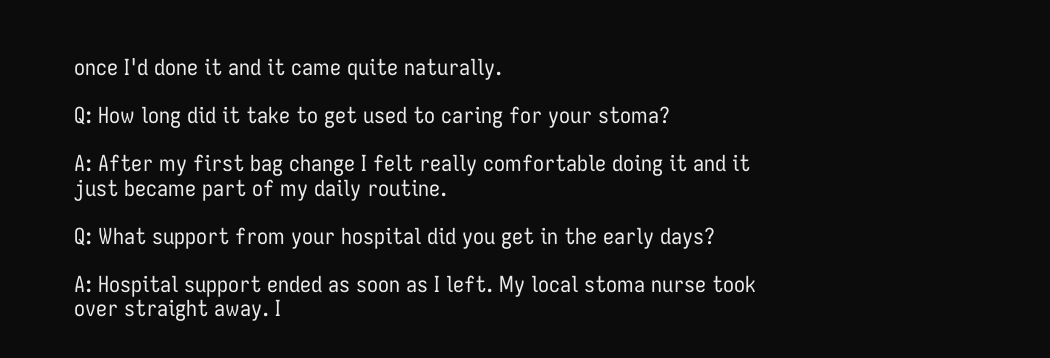once I'd done it and it came quite naturally.

Q: How long did it take to get used to caring for your stoma?

A: After my first bag change I felt really comfortable doing it and it just became part of my daily routine.

Q: What support from your hospital did you get in the early days?

A: Hospital support ended as soon as I left. My local stoma nurse took over straight away. I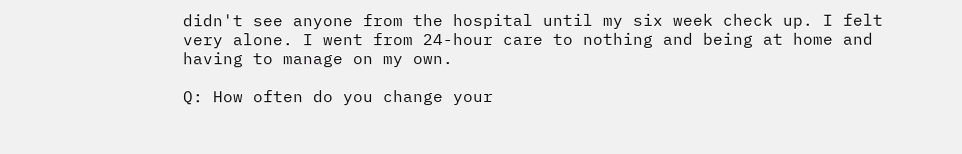didn't see anyone from the hospital until my six week check up. I felt very alone. I went from 24-hour care to nothing and being at home and having to manage on my own.

Q: How often do you change your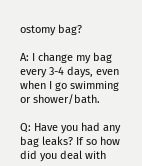ostomy bag?

A: I change my bag every 3-4 days, even when I go swimming or shower/bath.

Q: Have you had any bag leaks? If so how did you deal with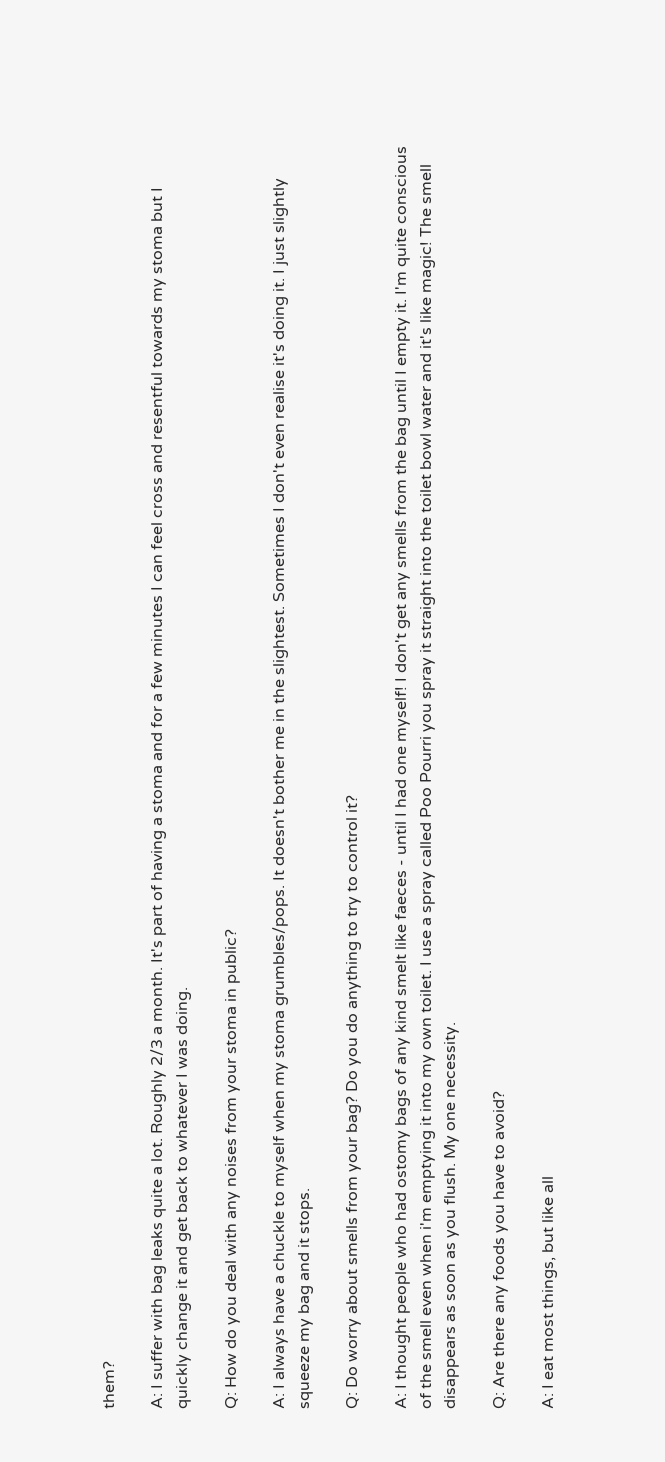them?

A: I suffer with bag leaks quite a lot. Roughly 2/3 a month. It's part of having a stoma and for a few minutes I can feel cross and resentful towards my stoma but I quickly change it and get back to whatever I was doing.

Q: How do you deal with any noises from your stoma in public?

A: I always have a chuckle to myself when my stoma grumbles/pops. It doesn't bother me in the slightest. Sometimes I don't even realise it's doing it. I just slightly squeeze my bag and it stops.

Q: Do worry about smells from your bag? Do you do anything to try to control it?

A: I thought people who had ostomy bags of any kind smelt like faeces - until I had one myself! I don't get any smells from the bag until I empty it. I'm quite conscious of the smell even when i'm emptying it into my own toilet. I use a spray called Poo Pourri you spray it straight into the toilet bowl water and it's like magic! The smell disappears as soon as you flush. My one necessity.

Q: Are there any foods you have to avoid?

A: I eat most things, but like all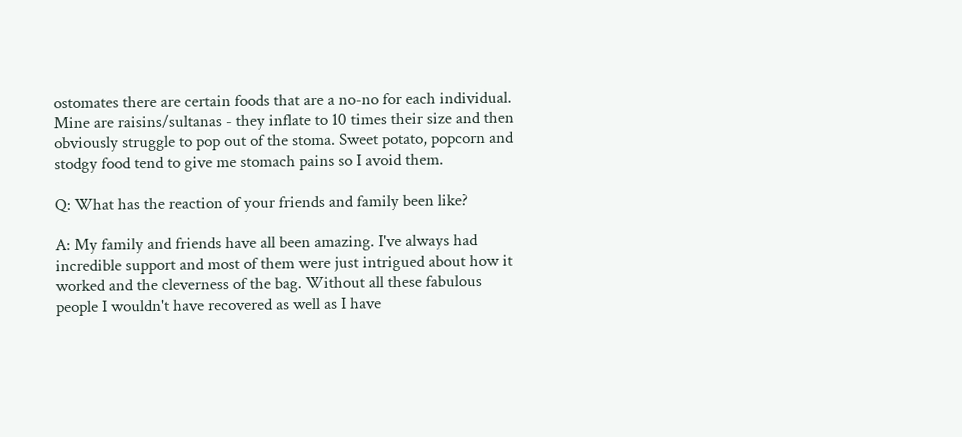ostomates there are certain foods that are a no-no for each individual. Mine are raisins/sultanas - they inflate to 10 times their size and then obviously struggle to pop out of the stoma. Sweet potato, popcorn and stodgy food tend to give me stomach pains so I avoid them.

Q: What has the reaction of your friends and family been like?

A: My family and friends have all been amazing. I've always had incredible support and most of them were just intrigued about how it worked and the cleverness of the bag. Without all these fabulous people I wouldn't have recovered as well as I have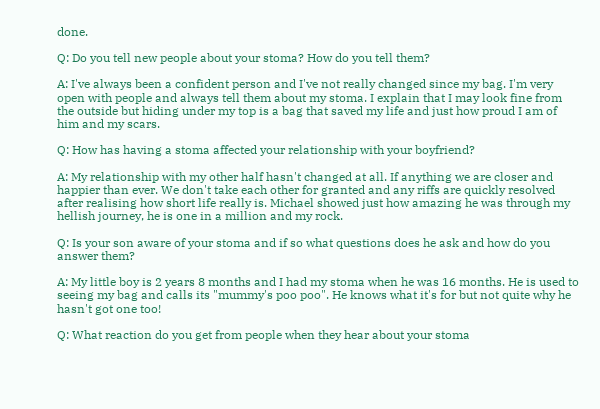done.

Q: Do you tell new people about your stoma? How do you tell them?

A: I've always been a confident person and I've not really changed since my bag. I'm very open with people and always tell them about my stoma. I explain that I may look fine from the outside but hiding under my top is a bag that saved my life and just how proud I am of him and my scars.

Q: How has having a stoma affected your relationship with your boyfriend?

A: My relationship with my other half hasn't changed at all. If anything we are closer and happier than ever. We don't take each other for granted and any riffs are quickly resolved after realising how short life really is. Michael showed just how amazing he was through my hellish journey, he is one in a million and my rock.

Q: Is your son aware of your stoma and if so what questions does he ask and how do you answer them?

A: My little boy is 2 years 8 months and I had my stoma when he was 16 months. He is used to seeing my bag and calls its "mummy's poo poo". He knows what it's for but not quite why he hasn't got one too!

Q: What reaction do you get from people when they hear about your stoma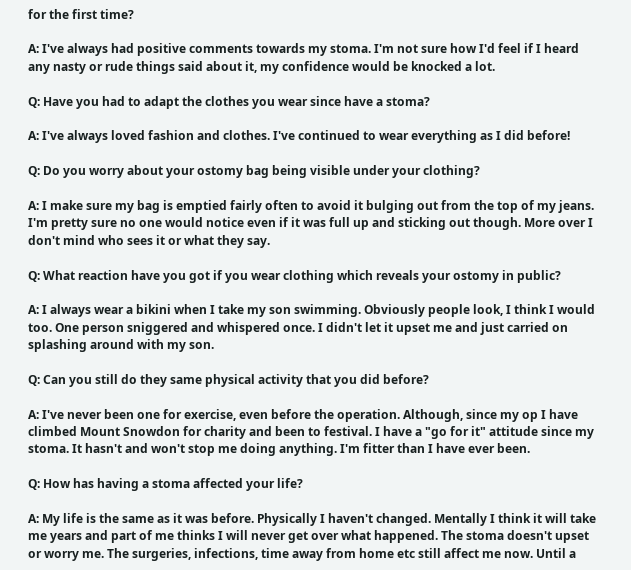for the first time?

A: I've always had positive comments towards my stoma. I'm not sure how I'd feel if I heard any nasty or rude things said about it, my confidence would be knocked a lot.

Q: Have you had to adapt the clothes you wear since have a stoma?

A: I've always loved fashion and clothes. I've continued to wear everything as I did before!

Q: Do you worry about your ostomy bag being visible under your clothing?

A: I make sure my bag is emptied fairly often to avoid it bulging out from the top of my jeans. I'm pretty sure no one would notice even if it was full up and sticking out though. More over I don't mind who sees it or what they say.

Q: What reaction have you got if you wear clothing which reveals your ostomy in public?

A: I always wear a bikini when I take my son swimming. Obviously people look, I think I would too. One person sniggered and whispered once. I didn't let it upset me and just carried on splashing around with my son.

Q: Can you still do they same physical activity that you did before?

A: I've never been one for exercise, even before the operation. Although, since my op I have climbed Mount Snowdon for charity and been to festival. I have a "go for it" attitude since my stoma. It hasn't and won't stop me doing anything. I'm fitter than I have ever been.

Q: How has having a stoma affected your life?

A: My life is the same as it was before. Physically I haven't changed. Mentally I think it will take me years and part of me thinks I will never get over what happened. The stoma doesn't upset or worry me. The surgeries, infections, time away from home etc still affect me now. Until a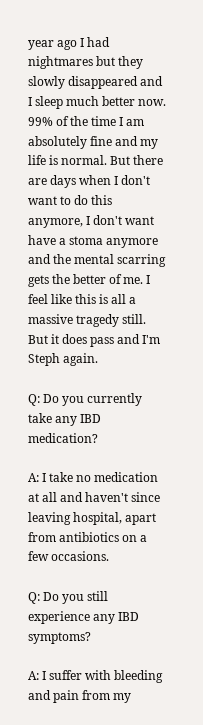year ago I had nightmares but they slowly disappeared and I sleep much better now. 99% of the time I am absolutely fine and my life is normal. But there are days when I don't want to do this anymore, I don't want have a stoma anymore and the mental scarring gets the better of me. I feel like this is all a massive tragedy still. But it does pass and I'm Steph again.

Q: Do you currently take any IBD medication?

A: I take no medication at all and haven't since leaving hospital, apart from antibiotics on a few occasions.

Q: Do you still experience any IBD symptoms?

A: I suffer with bleeding and pain from my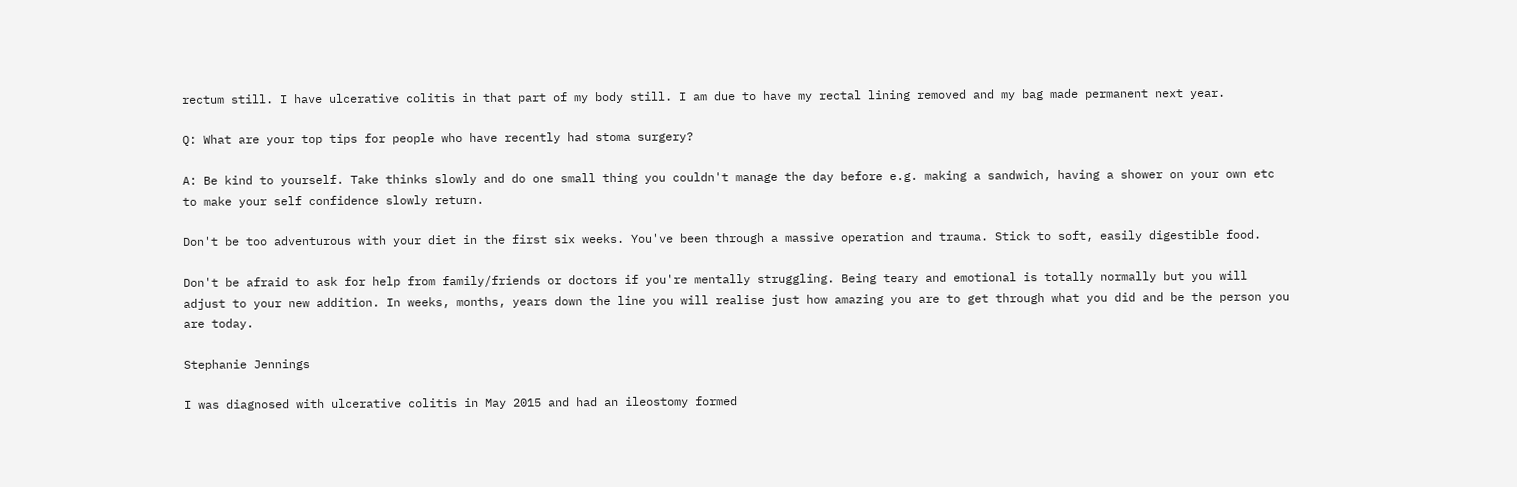rectum still. I have ulcerative colitis in that part of my body still. I am due to have my rectal lining removed and my bag made permanent next year.

Q: What are your top tips for people who have recently had stoma surgery?

A: Be kind to yourself. Take thinks slowly and do one small thing you couldn't manage the day before e.g. making a sandwich, having a shower on your own etc to make your self confidence slowly return.

Don't be too adventurous with your diet in the first six weeks. You've been through a massive operation and trauma. Stick to soft, easily digestible food.

Don't be afraid to ask for help from family/friends or doctors if you're mentally struggling. Being teary and emotional is totally normally but you will adjust to your new addition. In weeks, months, years down the line you will realise just how amazing you are to get through what you did and be the person you are today.

Stephanie Jennings

I was diagnosed with ulcerative colitis in May 2015 and had an ileostomy formed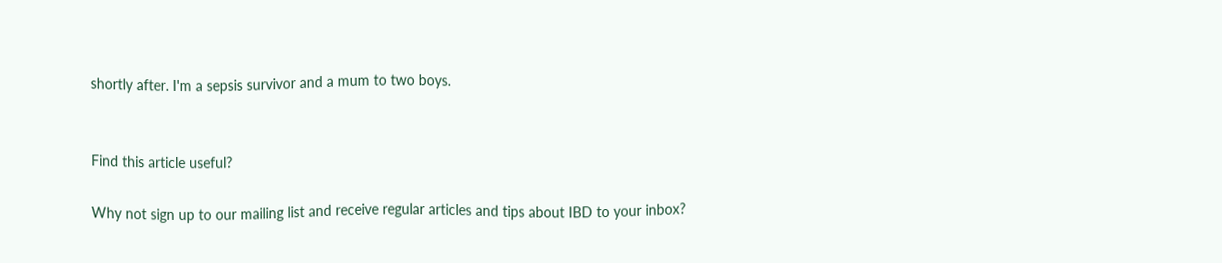shortly after. I'm a sepsis survivor and a mum to two boys.


Find this article useful?

Why not sign up to our mailing list and receive regular articles and tips about IBD to your inbox?